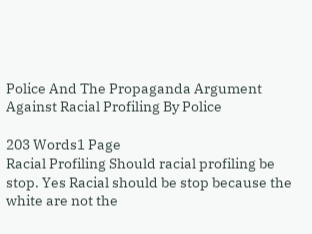Police And The Propaganda Argument Against Racial Profiling By Police

203 Words1 Page
Racial Profiling Should racial profiling be stop. Yes Racial should be stop because the white are not the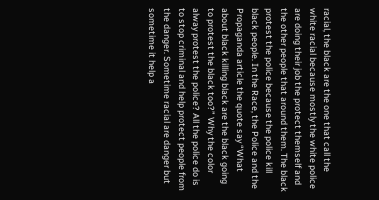racial, the black are the one that call the white racial because mostly the white police are doing their job the protect themself and the other people that around them. The black protest the police because the police kill black people. In the Race, the Police and the Propaganda article the quote say “What about black killing black are the black going to protest the black too?” Why the color alway protest the police? All the police do is to stop criminal and help protect people from the danger. Sometime racial are danger but sometime it help a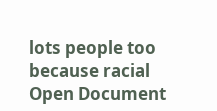lots people too because racial
Open Document